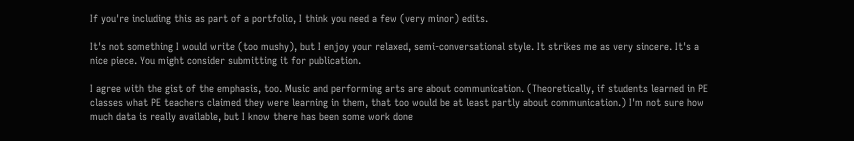If you're including this as part of a portfolio, I think you need a few (very minor) edits.

It's not something I would write (too mushy), but I enjoy your relaxed, semi-conversational style. It strikes me as very sincere. It's a nice piece. You might consider submitting it for publication.

I agree with the gist of the emphasis, too. Music and performing arts are about communication. (Theoretically, if students learned in PE classes what PE teachers claimed they were learning in them, that too would be at least partly about communication.) I'm not sure how much data is really available, but I know there has been some work done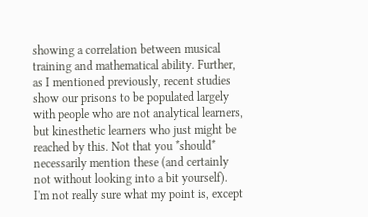showing a correlation between musical training and mathematical ability. Further, as I mentioned previously, recent studies show our prisons to be populated largely with people who are not analytical learners, but kinesthetic learners who just might be reached by this. Not that you *should* necessarily mention these (and certainly not without looking into a bit yourself). I'm not really sure what my point is, except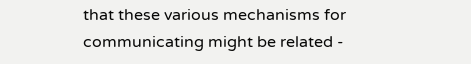that these various mechanisms for communicating might be related -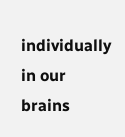individually in our brains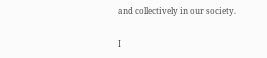and collectively in our society.

I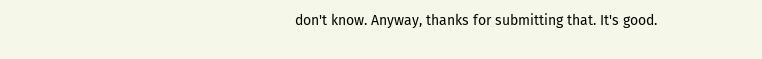don't know. Anyway, thanks for submitting that. It's good.